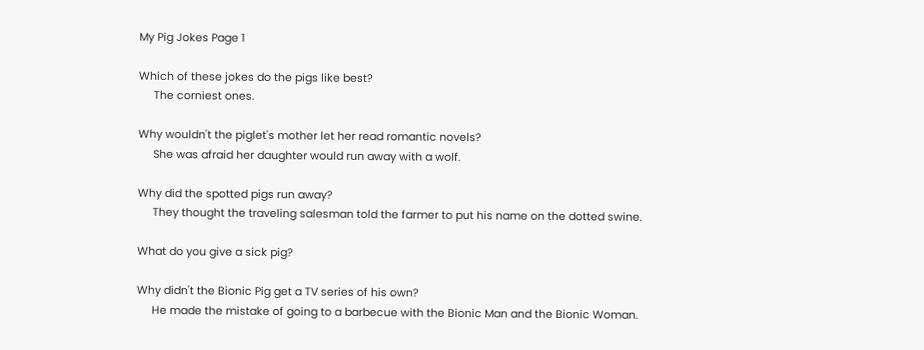My Pig Jokes Page 1

Which of these jokes do the pigs like best?
     The corniest ones.

Why wouldn't the piglet's mother let her read romantic novels?
     She was afraid her daughter would run away with a wolf.

Why did the spotted pigs run away?
     They thought the traveling salesman told the farmer to put his name on the dotted swine.

What do you give a sick pig?

Why didn't the Bionic Pig get a TV series of his own?
     He made the mistake of going to a barbecue with the Bionic Man and the Bionic Woman.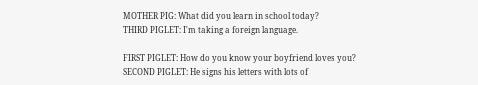MOTHER PIG: What did you learn in school today?
THIRD PIGLET: I'm taking a foreign language.

FIRST PIGLET: How do you know your boyfriend loves you?
SECOND PIGLET: He signs his letters with lots of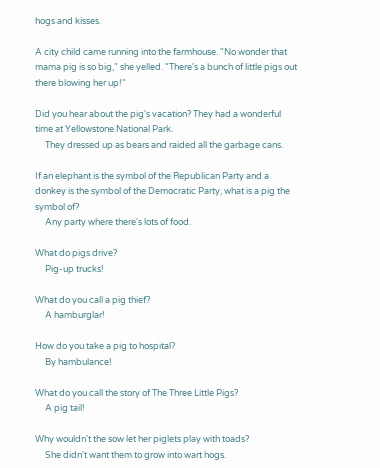hogs and kisses.

A city child came running into the farmhouse. "No wonder that mama pig is so big," she yelled. "There's a bunch of little pigs out there blowing her up!"

Did you hear about the pig's vacation? They had a wonderful time at Yellowstone National Park.
     They dressed up as bears and raided all the garbage cans.

If an elephant is the symbol of the Republican Party and a donkey is the symbol of the Democratic Party, what is a pig the symbol of?
     Any party where there's lots of food.

What do pigs drive?
     Pig-up trucks!

What do you call a pig thief?
     A hamburglar!

How do you take a pig to hospital?
     By hambulance!

What do you call the story of The Three Little Pigs?
     A pig tail!

Why wouldn't the sow let her piglets play with toads?
     She didn't want them to grow into wart hogs.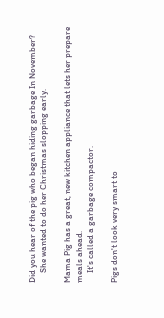Did you hear of the pig who began hiding garbage In November?
     She wanted to do her Christmas slopping early.

Mama Pig has a great, new kitchen appliance that lets her prepare meals ahead.
     It's called a garbage compactor.

Pigs don't look very smart to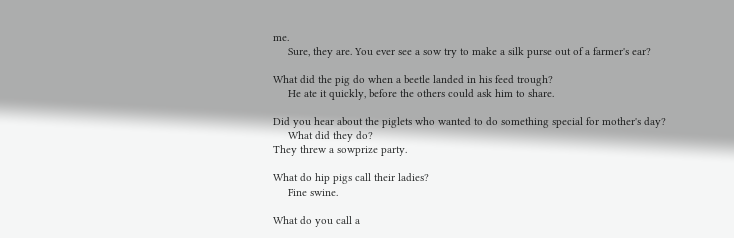me.
     Sure, they are. You ever see a sow try to make a silk purse out of a farmer's ear?

What did the pig do when a beetle landed in his feed trough?
     He ate it quickly, before the others could ask him to share.

Did you hear about the piglets who wanted to do something special for mother's day?
     What did they do?
They threw a sowprize party.

What do hip pigs call their ladies?
     Fine swine.

What do you call a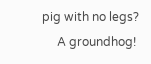pig with no legs?
     A groundhog!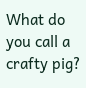What do you call a crafty pig?